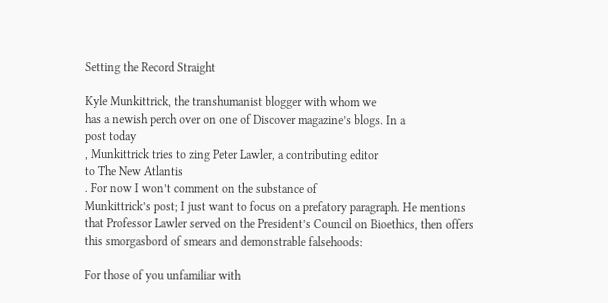Setting the Record Straight

Kyle Munkittrick, the transhumanist blogger with whom we
has a newish perch over on one of Discover magazine’s blogs. In a
post today
, Munkittrick tries to zing Peter Lawler, a contributing editor
to The New Atlantis
. For now I won’t comment on the substance of
Munkittrick’s post; I just want to focus on a prefatory paragraph. He mentions
that Professor Lawler served on the President’s Council on Bioethics, then offers
this smorgasbord of smears and demonstrable falsehoods:

For those of you unfamiliar with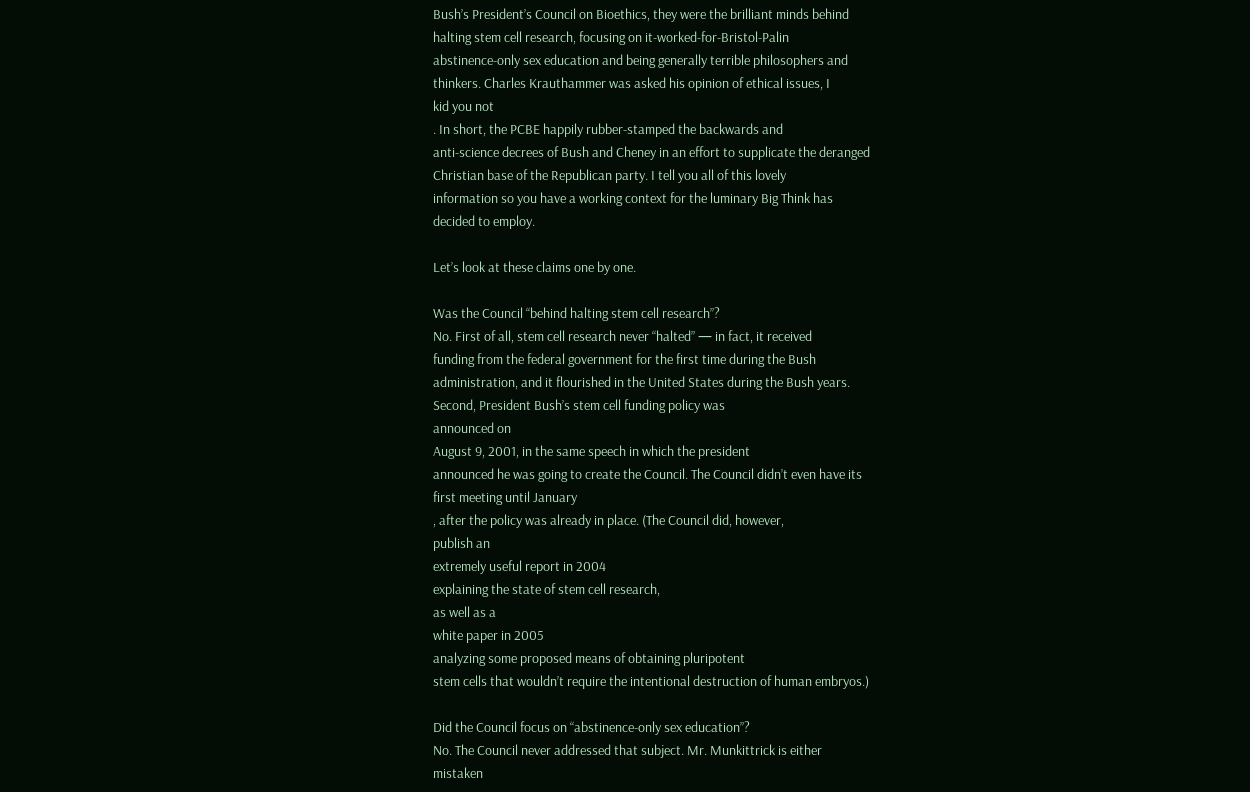Bush’s President’s Council on Bioethics, they were the brilliant minds behind
halting stem cell research, focusing on it-worked-for-Bristol-Palin
abstinence-only sex education and being generally terrible philosophers and
thinkers. Charles Krauthammer was asked his opinion of ethical issues, I
kid you not
. In short, the PCBE happily rubber-stamped the backwards and
anti-science decrees of Bush and Cheney in an effort to supplicate the deranged
Christian base of the Republican party. I tell you all of this lovely
information so you have a working context for the luminary Big Think has
decided to employ.

Let’s look at these claims one by one.

Was the Council “behind halting stem cell research”?
No. First of all, stem cell research never “halted” — in fact, it received
funding from the federal government for the first time during the Bush
administration, and it flourished in the United States during the Bush years.
Second, President Bush’s stem cell funding policy was
announced on
August 9, 2001, in the same speech in which the president
announced he was going to create the Council. The Council didn’t even have its
first meeting until January
, after the policy was already in place. (The Council did, however,
publish an
extremely useful report in 2004
explaining the state of stem cell research,
as well as a
white paper in 2005
analyzing some proposed means of obtaining pluripotent
stem cells that wouldn’t require the intentional destruction of human embryos.)

Did the Council focus on “abstinence-only sex education”?
No. The Council never addressed that subject. Mr. Munkittrick is either
mistaken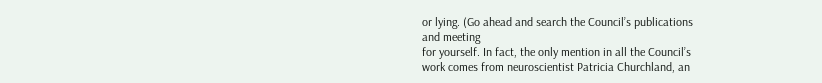or lying. (Go ahead and search the Council’s publications
and meeting
for yourself. In fact, the only mention in all the Council’s
work comes from neuroscientist Patricia Churchland, an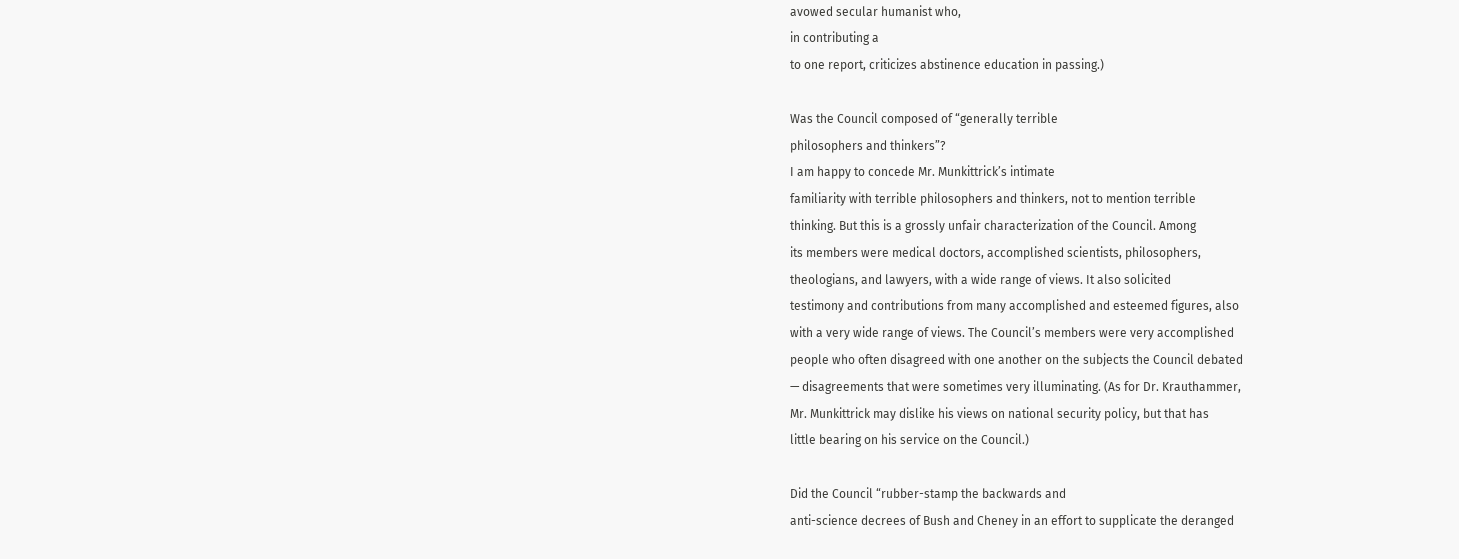avowed secular humanist who,
in contributing a
to one report, criticizes abstinence education in passing.)

Was the Council composed of “generally terrible
philosophers and thinkers”?
I am happy to concede Mr. Munkittrick’s intimate
familiarity with terrible philosophers and thinkers, not to mention terrible
thinking. But this is a grossly unfair characterization of the Council. Among
its members were medical doctors, accomplished scientists, philosophers,
theologians, and lawyers, with a wide range of views. It also solicited
testimony and contributions from many accomplished and esteemed figures, also
with a very wide range of views. The Council’s members were very accomplished
people who often disagreed with one another on the subjects the Council debated
— disagreements that were sometimes very illuminating. (As for Dr. Krauthammer,
Mr. Munkittrick may dislike his views on national security policy, but that has
little bearing on his service on the Council.)

Did the Council “rubber-stamp the backwards and
anti-science decrees of Bush and Cheney in an effort to supplicate the deranged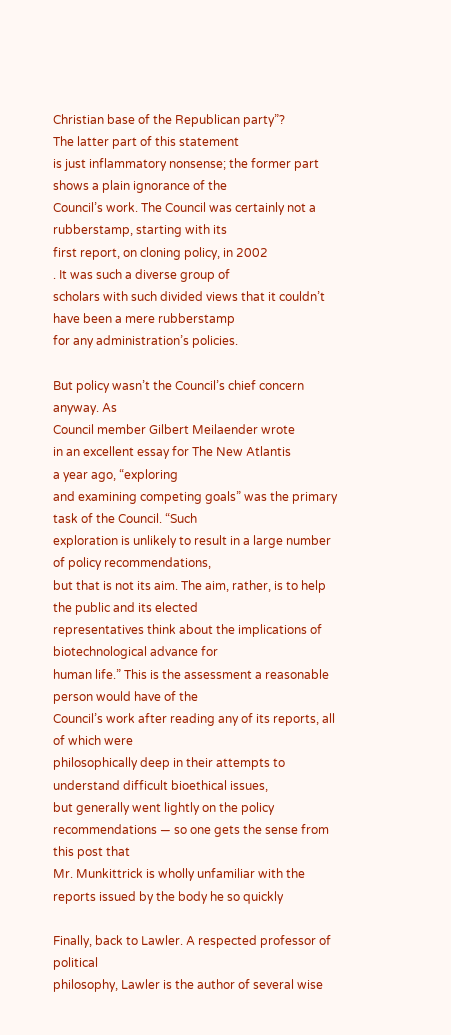Christian base of the Republican party”?
The latter part of this statement
is just inflammatory nonsense; the former part shows a plain ignorance of the
Council’s work. The Council was certainly not a rubberstamp, starting with its
first report, on cloning policy, in 2002
. It was such a diverse group of
scholars with such divided views that it couldn’t have been a mere rubberstamp
for any administration’s policies.

But policy wasn’t the Council’s chief concern anyway. As
Council member Gilbert Meilaender wrote
in an excellent essay for The New Atlantis
a year ago, “exploring
and examining competing goals” was the primary task of the Council. “Such
exploration is unlikely to result in a large number of policy recommendations,
but that is not its aim. The aim, rather, is to help the public and its elected
representatives think about the implications of biotechnological advance for
human life.” This is the assessment a reasonable person would have of the
Council’s work after reading any of its reports, all of which were
philosophically deep in their attempts to understand difficult bioethical issues,
but generally went lightly on the policy recommendations — so one gets the sense from this post that
Mr. Munkittrick is wholly unfamiliar with the reports issued by the body he so quickly

Finally, back to Lawler. A respected professor of political
philosophy, Lawler is the author of several wise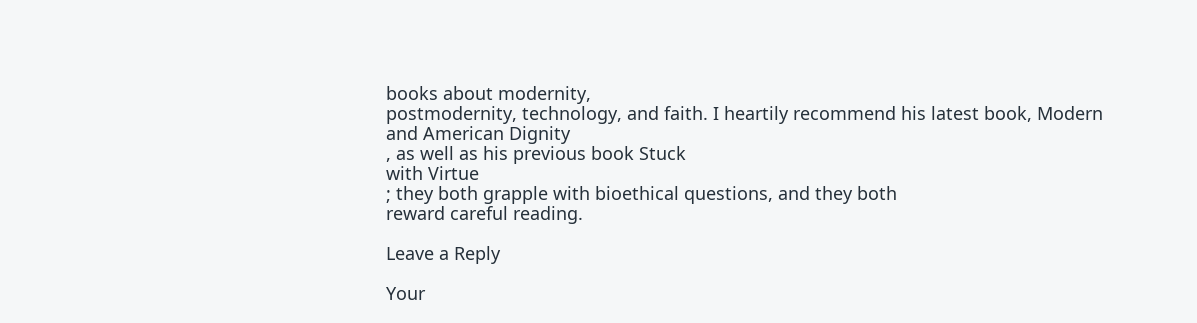books about modernity,
postmodernity, technology, and faith. I heartily recommend his latest book, Modern
and American Dignity
, as well as his previous book Stuck
with Virtue
; they both grapple with bioethical questions, and they both
reward careful reading.

Leave a Reply

Your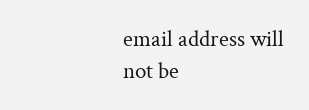email address will not be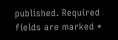published. Required fields are marked *